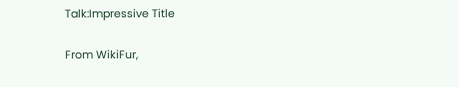Talk:Impressive Title

From WikiFur,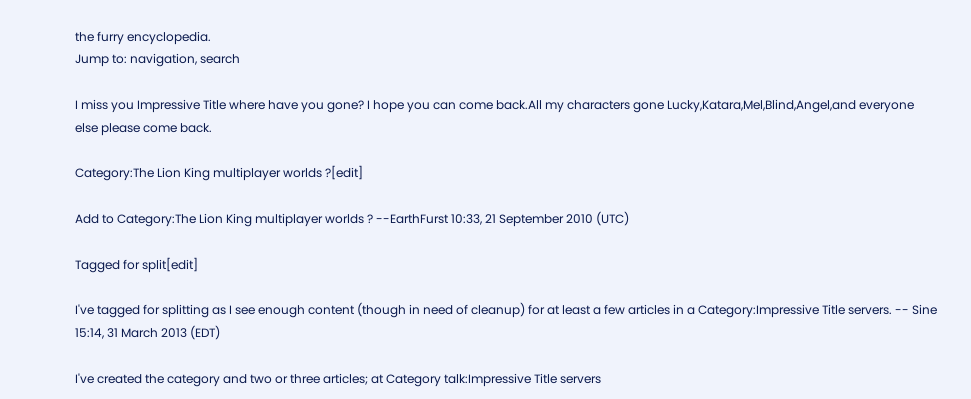the furry encyclopedia.
Jump to: navigation, search

I miss you Impressive Title where have you gone? I hope you can come back.All my characters gone Lucky,Katara,Mel,Blind,Angel,and everyone else please come back.

Category:The Lion King multiplayer worlds ?[edit]

Add to Category:The Lion King multiplayer worlds ? --EarthFurst 10:33, 21 September 2010 (UTC)

Tagged for split[edit]

I've tagged for splitting as I see enough content (though in need of cleanup) for at least a few articles in a Category:Impressive Title servers. -- Sine 15:14, 31 March 2013 (EDT)

I've created the category and two or three articles; at Category talk:Impressive Title servers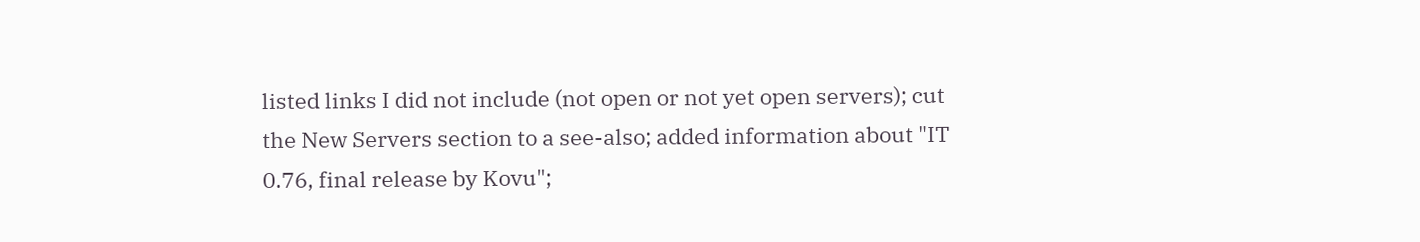listed links I did not include (not open or not yet open servers); cut the New Servers section to a see-also; added information about "IT 0.76, final release by Kovu";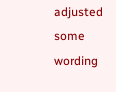adjusted some wording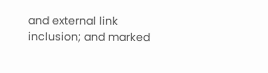and external link inclusion; and marked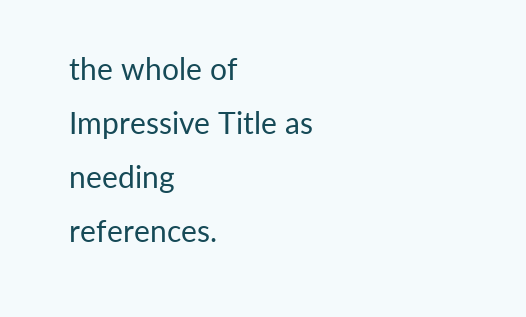the whole of Impressive Title as needing references.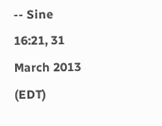-- Sine 16:21, 31 March 2013 (EDT)